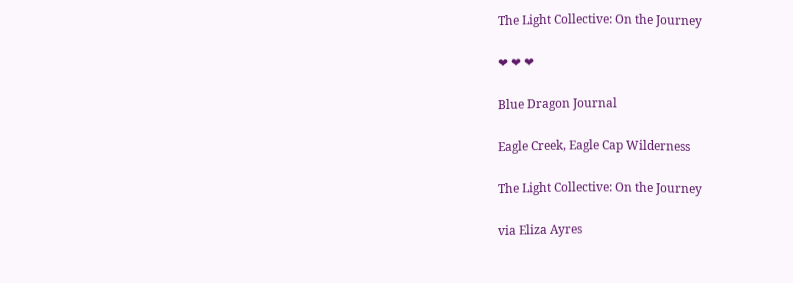The Light Collective: On the Journey

❤ ❤ ❤

Blue Dragon Journal

Eagle Creek, Eagle Cap Wilderness

The Light Collective: On the Journey

via Eliza Ayres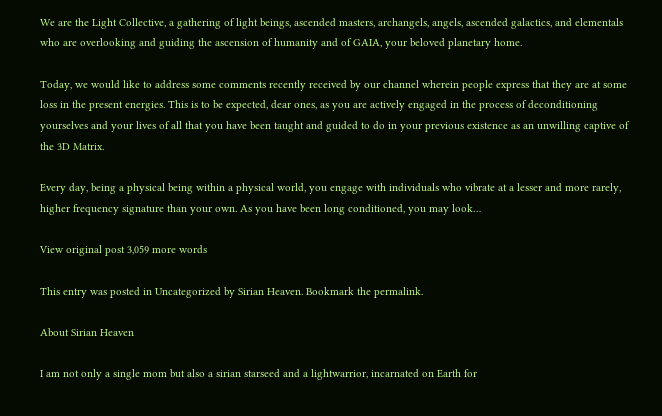We are the Light Collective, a gathering of light beings, ascended masters, archangels, angels, ascended galactics, and elementals who are overlooking and guiding the ascension of humanity and of GAIA, your beloved planetary home.

Today, we would like to address some comments recently received by our channel wherein people express that they are at some loss in the present energies. This is to be expected, dear ones, as you are actively engaged in the process of deconditioning yourselves and your lives of all that you have been taught and guided to do in your previous existence as an unwilling captive of the 3D Matrix.

Every day, being a physical being within a physical world, you engage with individuals who vibrate at a lesser and more rarely, higher frequency signature than your own. As you have been long conditioned, you may look…

View original post 3,059 more words

This entry was posted in Uncategorized by Sirian Heaven. Bookmark the permalink.

About Sirian Heaven

I am not only a single mom but also a sirian starseed and a lightwarrior, incarnated on Earth for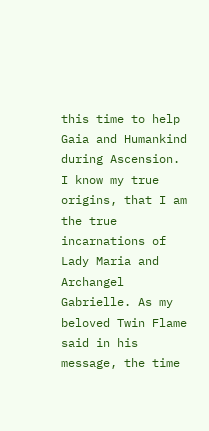this time to help Gaia and Humankind during Ascension. I know my true origins, that I am the true incarnations of Lady Maria and Archangel Gabrielle. As my beloved Twin Flame said in his message, the time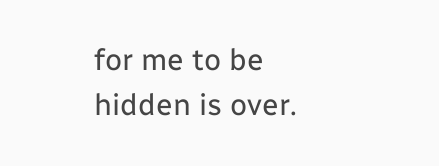for me to be hidden is over.